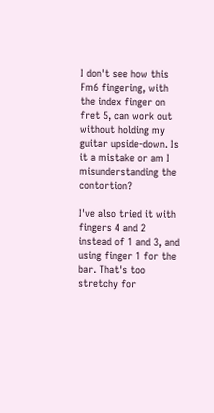I don't see how this Fm6 fingering, with the index finger on fret 5, can work out without holding my guitar upside-down. Is it a mistake or am I misunderstanding the contortion?

I've also tried it with fingers 4 and 2 instead of 1 and 3, and using finger 1 for the bar. That's too stretchy for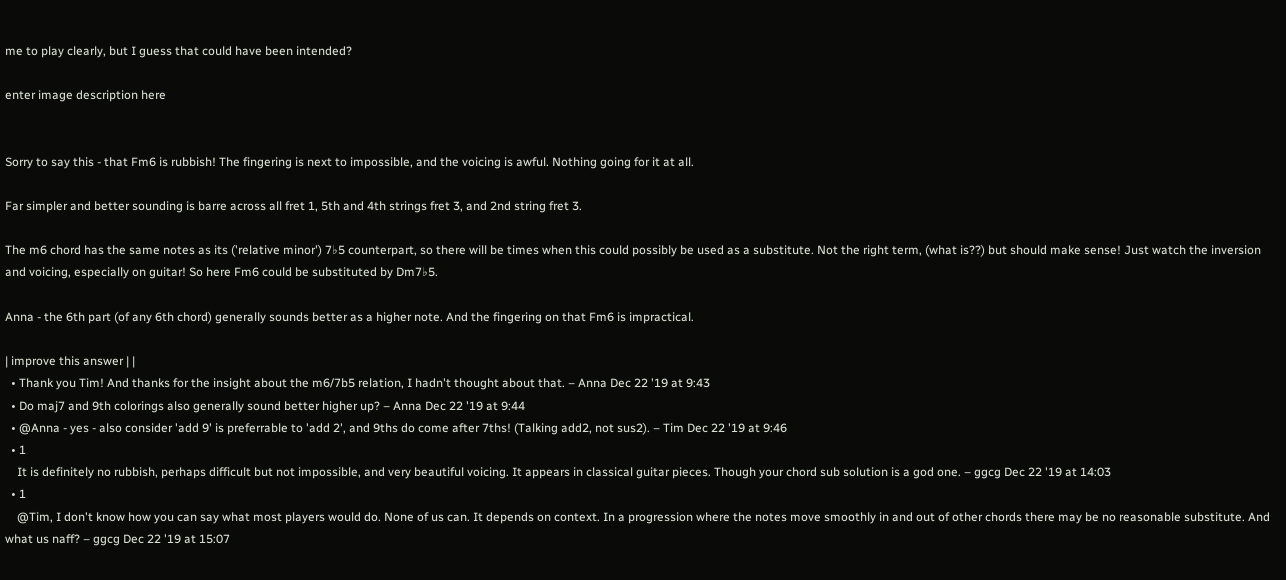me to play clearly, but I guess that could have been intended?

enter image description here


Sorry to say this - that Fm6 is rubbish! The fingering is next to impossible, and the voicing is awful. Nothing going for it at all.

Far simpler and better sounding is barre across all fret 1, 5th and 4th strings fret 3, and 2nd string fret 3.

The m6 chord has the same notes as its ('relative minor') 7♭5 counterpart, so there will be times when this could possibly be used as a substitute. Not the right term, (what is??) but should make sense! Just watch the inversion and voicing, especially on guitar! So here Fm6 could be substituted by Dm7♭5.

Anna - the 6th part (of any 6th chord) generally sounds better as a higher note. And the fingering on that Fm6 is impractical.

| improve this answer | |
  • Thank you Tim! And thanks for the insight about the m6/7b5 relation, I hadn't thought about that. – Anna Dec 22 '19 at 9:43
  • Do maj7 and 9th colorings also generally sound better higher up? – Anna Dec 22 '19 at 9:44
  • @Anna - yes - also consider 'add 9' is preferrable to 'add 2', and 9ths do come after 7ths! (Talking add2, not sus2). – Tim Dec 22 '19 at 9:46
  • 1
    It is definitely no rubbish, perhaps difficult but not impossible, and very beautiful voicing. It appears in classical guitar pieces. Though your chord sub solution is a god one. – ggcg Dec 22 '19 at 14:03
  • 1
    @Tim, I don't know how you can say what most players would do. None of us can. It depends on context. In a progression where the notes move smoothly in and out of other chords there may be no reasonable substitute. And what us naff? – ggcg Dec 22 '19 at 15:07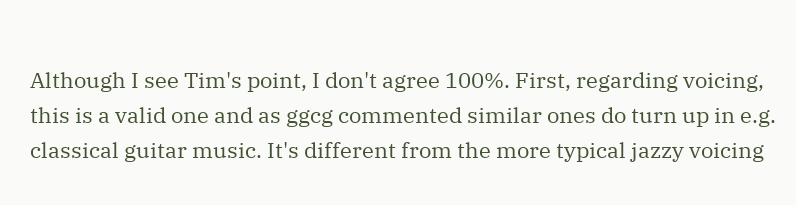Although I see Tim's point, I don't agree 100%. First, regarding voicing, this is a valid one and as ggcg commented similar ones do turn up in e.g. classical guitar music. It's different from the more typical jazzy voicing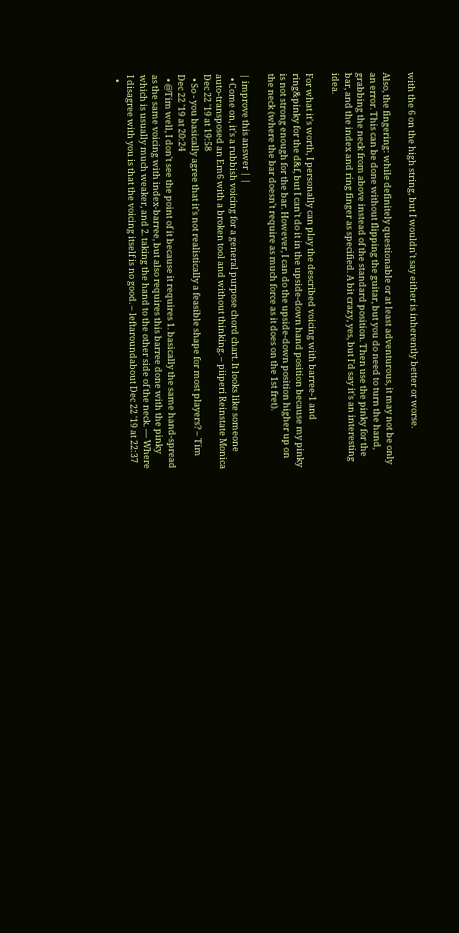with the 6 on the high string, but I wouldn't say either is inherently better or worse.

Also, the fingering: while definitely questionable or at least adventurous, it may not be only an error. This can be done without flipping the guitar, but you do need to turn the hand, grabbing the neck from above instead of the standard position. Then use the pinky for the bar, and the index and ring finger as specified. A bit crazy, yes, but I'd say it's an interesting idea.

For what it's worth, I personally can play the described voicing with barree-1 and ring&pinky for the d&f, but I can't do it in the upside-down hand position because my pinky is not strong enough for the bar. However, I can do the upside-down position higher up on the neck (where the bar doesn't require as much force as it does on the 1st fret).

| improve this answer | |
  • Come on, it's a rubbish voicing for a general purpose chord chart. It looks like someone auto-transposed an Em6 with a broken tool and without thinking. – piiperi Reinstate Monica Dec 22 '19 at 19:58
  • So - you basically agree that it's not realistically a feasible shape for most players? – Tim Dec 22 '19 at 20:24
  • @Tim well, I don't see the point of it because it requires 1. basically the same hand-spread as the same voicing with index-barree, but also requires this barree done with the pinky which is usually much weaker, and 2. taking the hand to the other side of the neck. — Where I disagree with you is that the voicing itself is no good. – leftaroundabout Dec 22 '19 at 22:37
  •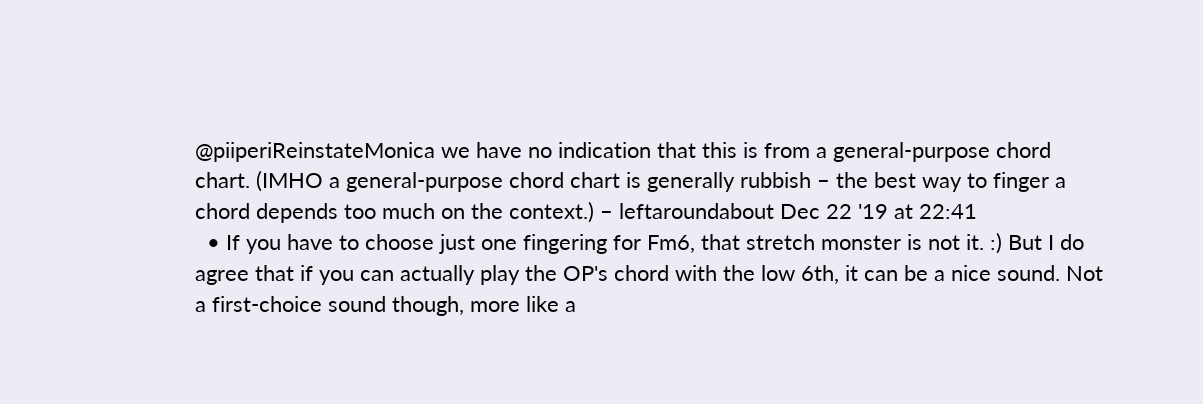@piiperiReinstateMonica we have no indication that this is from a general-purpose chord chart. (IMHO a general-purpose chord chart is generally rubbish – the best way to finger a chord depends too much on the context.) – leftaroundabout Dec 22 '19 at 22:41
  • If you have to choose just one fingering for Fm6, that stretch monster is not it. :) But I do agree that if you can actually play the OP's chord with the low 6th, it can be a nice sound. Not a first-choice sound though, more like a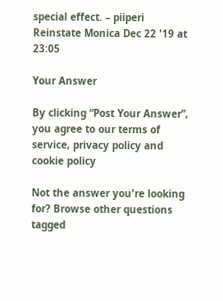special effect. – piiperi Reinstate Monica Dec 22 '19 at 23:05

Your Answer

By clicking “Post Your Answer”, you agree to our terms of service, privacy policy and cookie policy

Not the answer you're looking for? Browse other questions tagged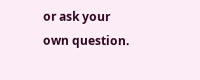or ask your own question.